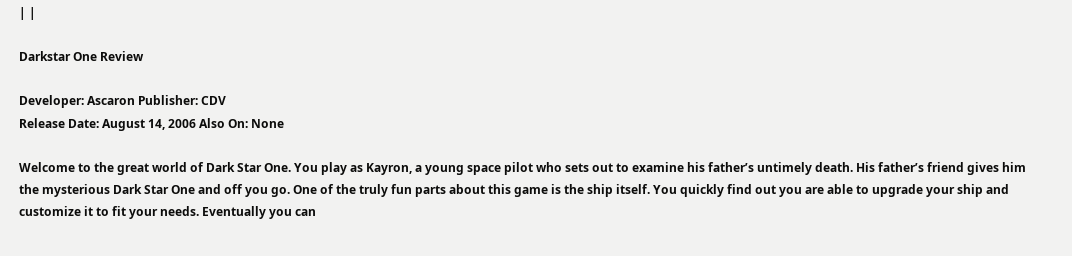| |

Darkstar One Review

Developer: Ascaron Publisher: CDV
Release Date: August 14, 2006 Also On: None

Welcome to the great world of Dark Star One. You play as Kayron, a young space pilot who sets out to examine his father’s untimely death. His father’s friend gives him the mysterious Dark Star One and off you go. One of the truly fun parts about this game is the ship itself. You quickly find out you are able to upgrade your ship and customize it to fit your needs. Eventually you can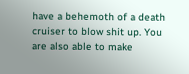have a behemoth of a death cruiser to blow shit up. You are also able to make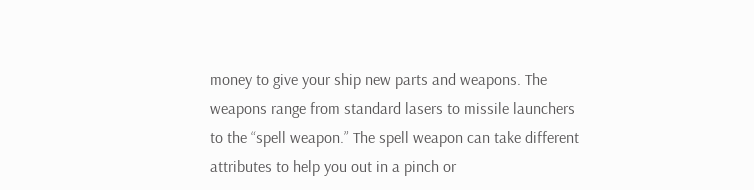money to give your ship new parts and weapons. The weapons range from standard lasers to missile launchers to the “spell weapon.” The spell weapon can take different attributes to help you out in a pinch or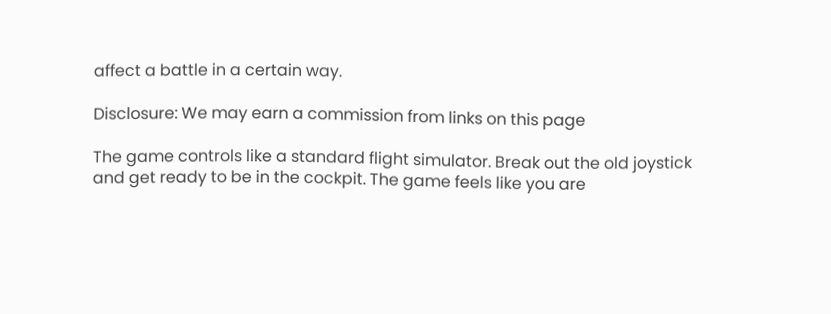affect a battle in a certain way.

Disclosure: We may earn a commission from links on this page

The game controls like a standard flight simulator. Break out the old joystick and get ready to be in the cockpit. The game feels like you are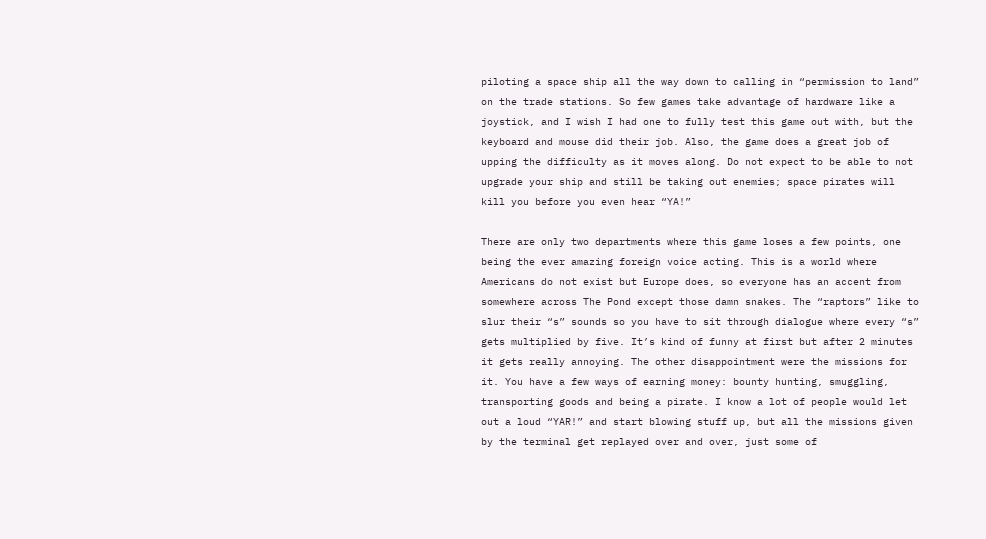piloting a space ship all the way down to calling in “permission to land” on the trade stations. So few games take advantage of hardware like a joystick, and I wish I had one to fully test this game out with, but the keyboard and mouse did their job. Also, the game does a great job of upping the difficulty as it moves along. Do not expect to be able to not upgrade your ship and still be taking out enemies; space pirates will kill you before you even hear “YA!”

There are only two departments where this game loses a few points, one being the ever amazing foreign voice acting. This is a world where Americans do not exist but Europe does, so everyone has an accent from somewhere across The Pond except those damn snakes. The “raptors” like to slur their “s” sounds so you have to sit through dialogue where every “s” gets multiplied by five. It’s kind of funny at first but after 2 minutes it gets really annoying. The other disappointment were the missions for it. You have a few ways of earning money: bounty hunting, smuggling, transporting goods and being a pirate. I know a lot of people would let out a loud “YAR!” and start blowing stuff up, but all the missions given by the terminal get replayed over and over, just some of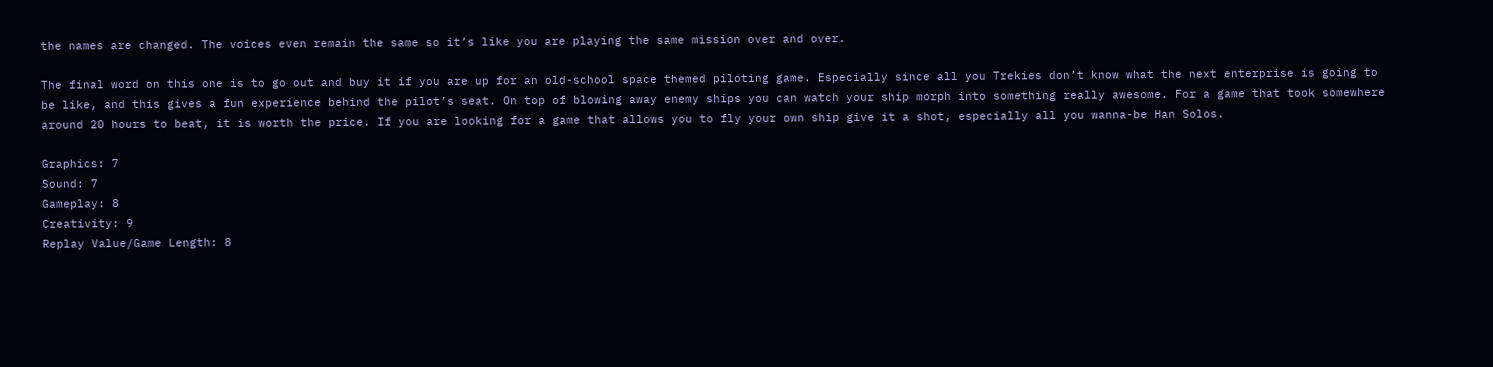the names are changed. The voices even remain the same so it’s like you are playing the same mission over and over.

The final word on this one is to go out and buy it if you are up for an old-school space themed piloting game. Especially since all you Trekies don’t know what the next enterprise is going to be like, and this gives a fun experience behind the pilot’s seat. On top of blowing away enemy ships you can watch your ship morph into something really awesome. For a game that took somewhere around 20 hours to beat, it is worth the price. If you are looking for a game that allows you to fly your own ship give it a shot, especially all you wanna-be Han Solos.

Graphics: 7
Sound: 7
Gameplay: 8
Creativity: 9
Replay Value/Game Length: 8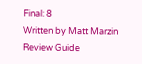Final: 8
Written by Matt Marzin Review Guide